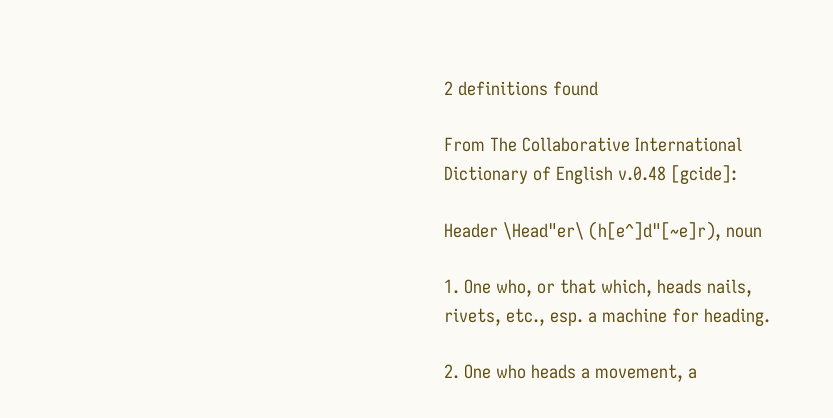2 definitions found

From The Collaborative International Dictionary of English v.0.48 [gcide]:

Header \Head"er\ (h[e^]d"[~e]r), noun

1. One who, or that which, heads nails, rivets, etc., esp. a machine for heading.

2. One who heads a movement, a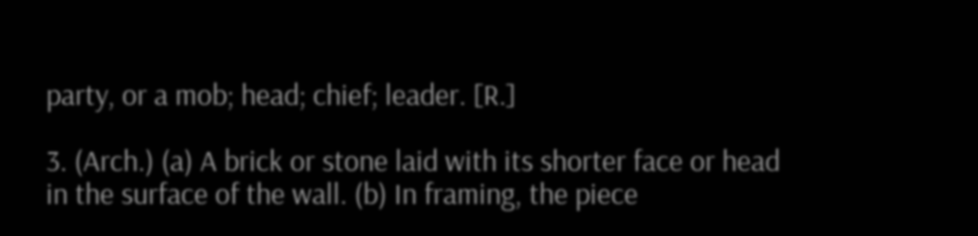party, or a mob; head; chief; leader. [R.]

3. (Arch.) (a) A brick or stone laid with its shorter face or head in the surface of the wall. (b) In framing, the piece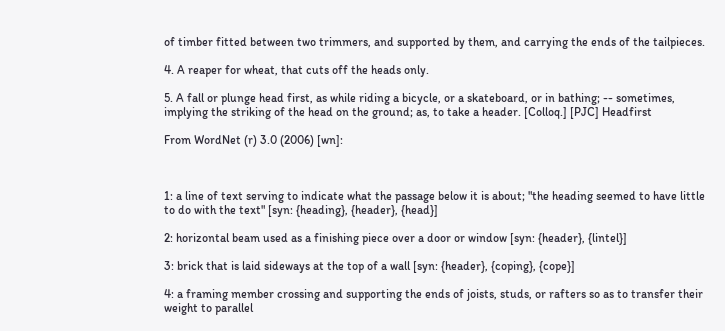of timber fitted between two trimmers, and supported by them, and carrying the ends of the tailpieces.

4. A reaper for wheat, that cuts off the heads only.

5. A fall or plunge head first, as while riding a bicycle, or a skateboard, or in bathing; -- sometimes, implying the striking of the head on the ground; as, to take a header. [Colloq.] [PJC] Headfirst

From WordNet (r) 3.0 (2006) [wn]:



1: a line of text serving to indicate what the passage below it is about; "the heading seemed to have little to do with the text" [syn: {heading}, {header}, {head}]

2: horizontal beam used as a finishing piece over a door or window [syn: {header}, {lintel}]

3: brick that is laid sideways at the top of a wall [syn: {header}, {coping}, {cope}]

4: a framing member crossing and supporting the ends of joists, studs, or rafters so as to transfer their weight to parallel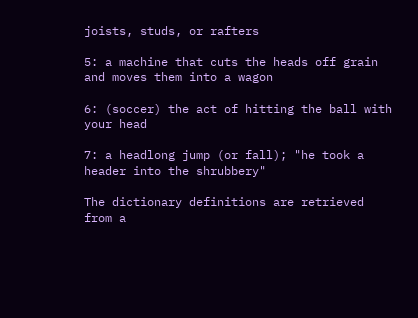joists, studs, or rafters

5: a machine that cuts the heads off grain and moves them into a wagon

6: (soccer) the act of hitting the ball with your head

7: a headlong jump (or fall); "he took a header into the shrubbery"

The dictionary definitions are retrieved from a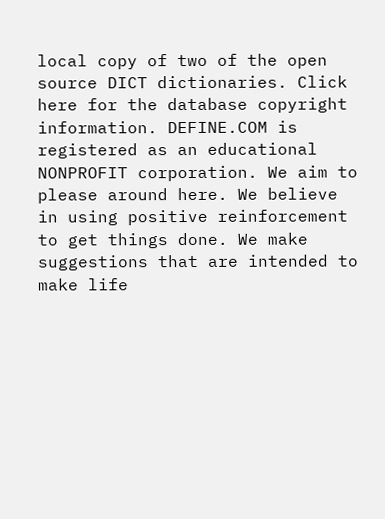local copy of two of the open source DICT dictionaries. Click here for the database copyright information. DEFINE.COM is registered as an educational NONPROFIT corporation. We aim to please around here. We believe in using positive reinforcement to get things done. We make suggestions that are intended to make life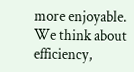more enjoyable. We think about efficiency,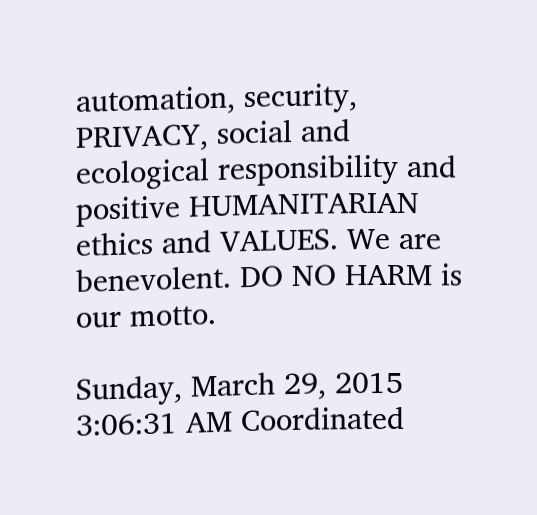automation, security, PRIVACY, social and ecological responsibility and positive HUMANITARIAN ethics and VALUES. We are benevolent. DO NO HARM is our motto.

Sunday, March 29, 2015 3:06:31 AM Coordinated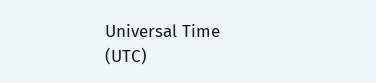Universal Time (UTC)